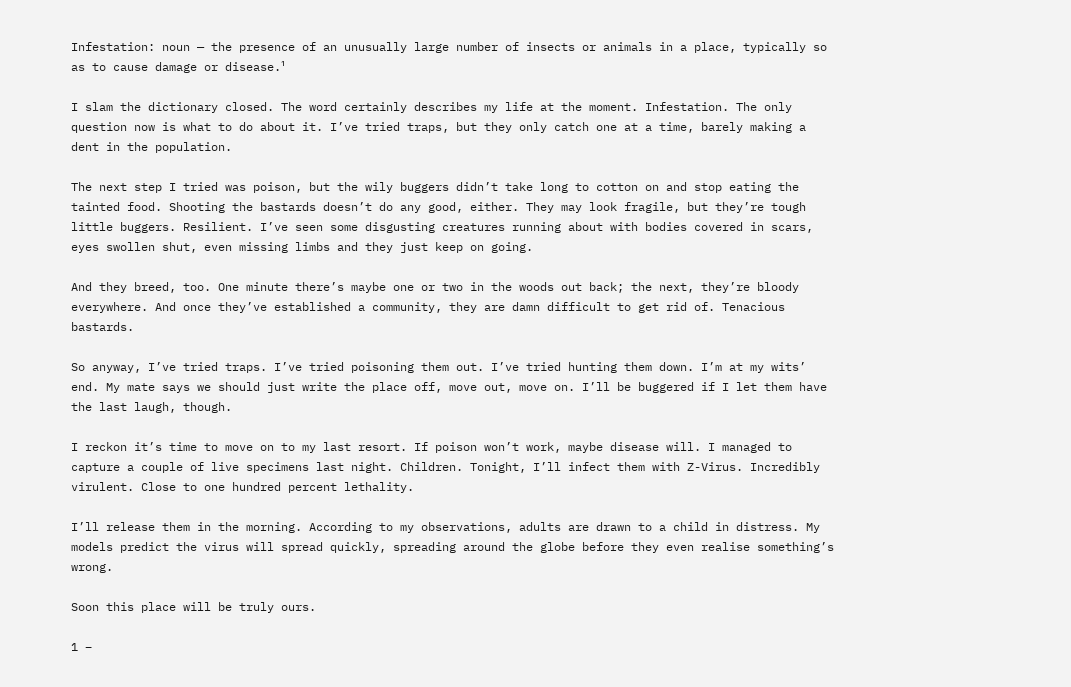Infestation: noun — the presence of an unusually large number of insects or animals in a place, typically so as to cause damage or disease.¹

I slam the dictionary closed. The word certainly describes my life at the moment. Infestation. The only question now is what to do about it. I’ve tried traps, but they only catch one at a time, barely making a dent in the population.

The next step I tried was poison, but the wily buggers didn’t take long to cotton on and stop eating the tainted food. Shooting the bastards doesn’t do any good, either. They may look fragile, but they’re tough little buggers. Resilient. I’ve seen some disgusting creatures running about with bodies covered in scars, eyes swollen shut, even missing limbs and they just keep on going.

And they breed, too. One minute there’s maybe one or two in the woods out back; the next, they’re bloody everywhere. And once they’ve established a community, they are damn difficult to get rid of. Tenacious bastards.

So anyway, I’ve tried traps. I’ve tried poisoning them out. I’ve tried hunting them down. I’m at my wits’ end. My mate says we should just write the place off, move out, move on. I’ll be buggered if I let them have the last laugh, though.

I reckon it’s time to move on to my last resort. If poison won’t work, maybe disease will. I managed to capture a couple of live specimens last night. Children. Tonight, I’ll infect them with Z-Virus. Incredibly virulent. Close to one hundred percent lethality.

I’ll release them in the morning. According to my observations, adults are drawn to a child in distress. My models predict the virus will spread quickly, spreading around the globe before they even realise something’s wrong.

Soon this place will be truly ours.

1 –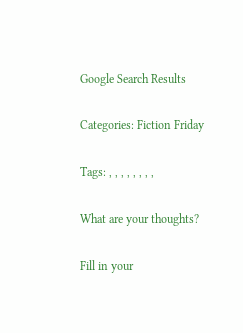Google Search Results

Categories: Fiction Friday

Tags: , , , , , , , ,

What are your thoughts?

Fill in your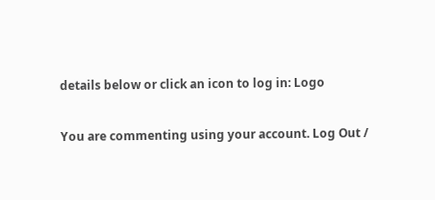details below or click an icon to log in: Logo

You are commenting using your account. Log Out /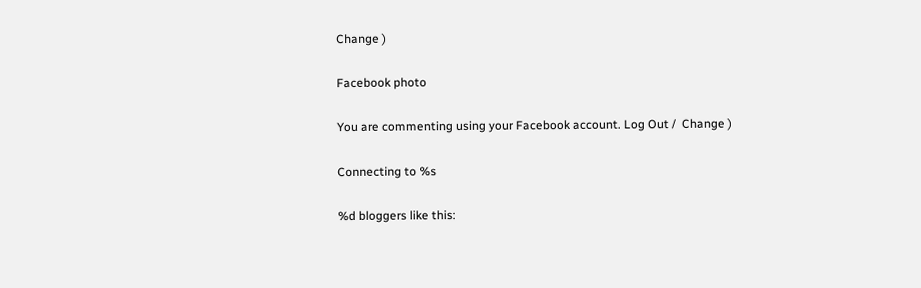Change )

Facebook photo

You are commenting using your Facebook account. Log Out /  Change )

Connecting to %s

%d bloggers like this: